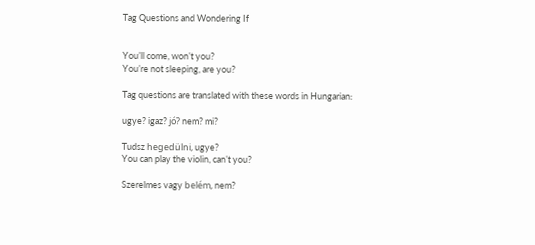Tag Questions and Wondering If


You’ll come, won’t you?
You’re not sleeping, are you?

Tag questions are translated with these words in Hungarian:

ugye? igaz? jó? nem? mi?

Tudsz hegedülni, ugye?
You can play the violin, can’t you?

Szerelmes vagy belém, nem?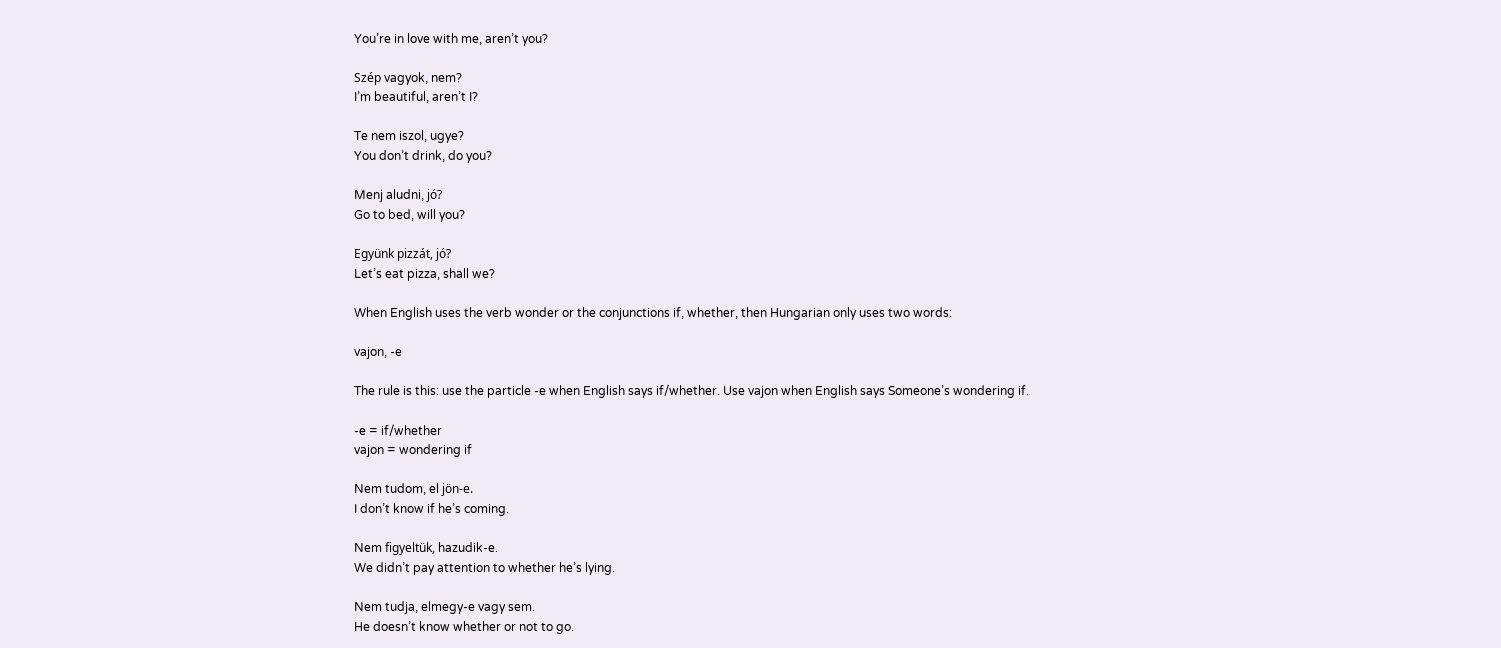You’re in love with me, aren’t you?

Szép vagyok, nem?
I’m beautiful, aren’t I?

Te nem iszol, ugye?
You don’t drink, do you?

Menj aludni, jó?
Go to bed, will you?

Együnk pizzát, jó?
Let’s eat pizza, shall we?

When English uses the verb wonder or the conjunctions if, whether, then Hungarian only uses two words:

vajon, -e

The rule is this: use the particle -e when English says if/whether. Use vajon when English says Someone’s wondering if.

-e = if/whether
vajon = wondering if

Nem tudom, el jön-e.
I don’t know if he’s coming.

Nem figyeltük, hazudik-e.
We didn’t pay attention to whether he’s lying.

Nem tudja, elmegy-e vagy sem.
He doesn’t know whether or not to go.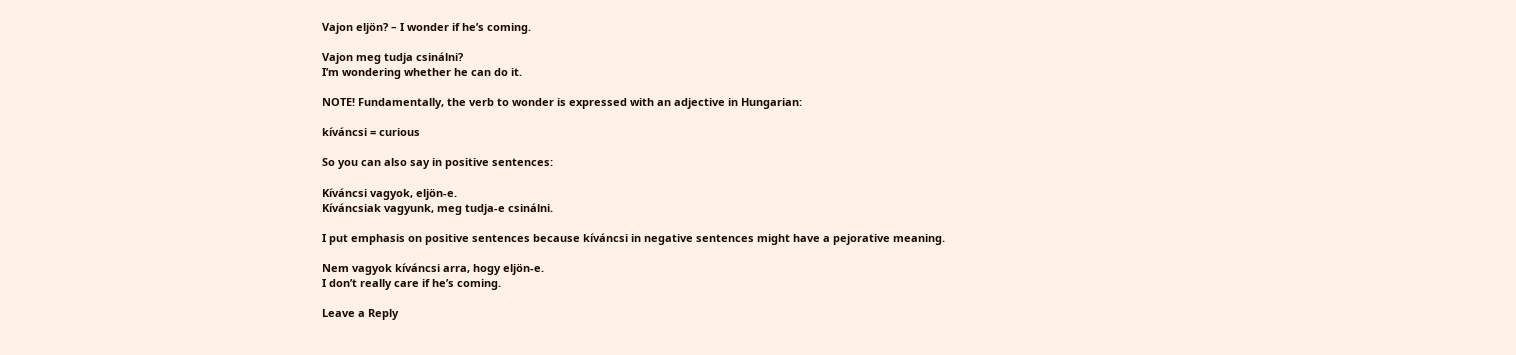Vajon eljön? – I wonder if he’s coming.

Vajon meg tudja csinálni?
I’m wondering whether he can do it.

NOTE! Fundamentally, the verb to wonder is expressed with an adjective in Hungarian:

kíváncsi = curious

So you can also say in positive sentences:

Kíváncsi vagyok, eljön-e.
Kíváncsiak vagyunk, meg tudja-e csinálni.

I put emphasis on positive sentences because kíváncsi in negative sentences might have a pejorative meaning.

Nem vagyok kíváncsi arra, hogy eljön-e.
I don’t really care if he’s coming.

Leave a Reply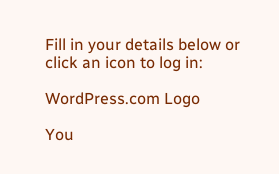Fill in your details below or click an icon to log in:

WordPress.com Logo

You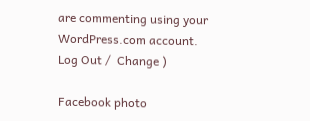are commenting using your WordPress.com account. Log Out /  Change )

Facebook photo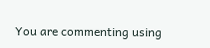You are commenting using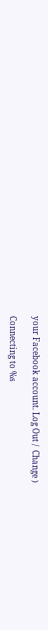your Facebook account. Log Out /  Change )

Connecting to %s